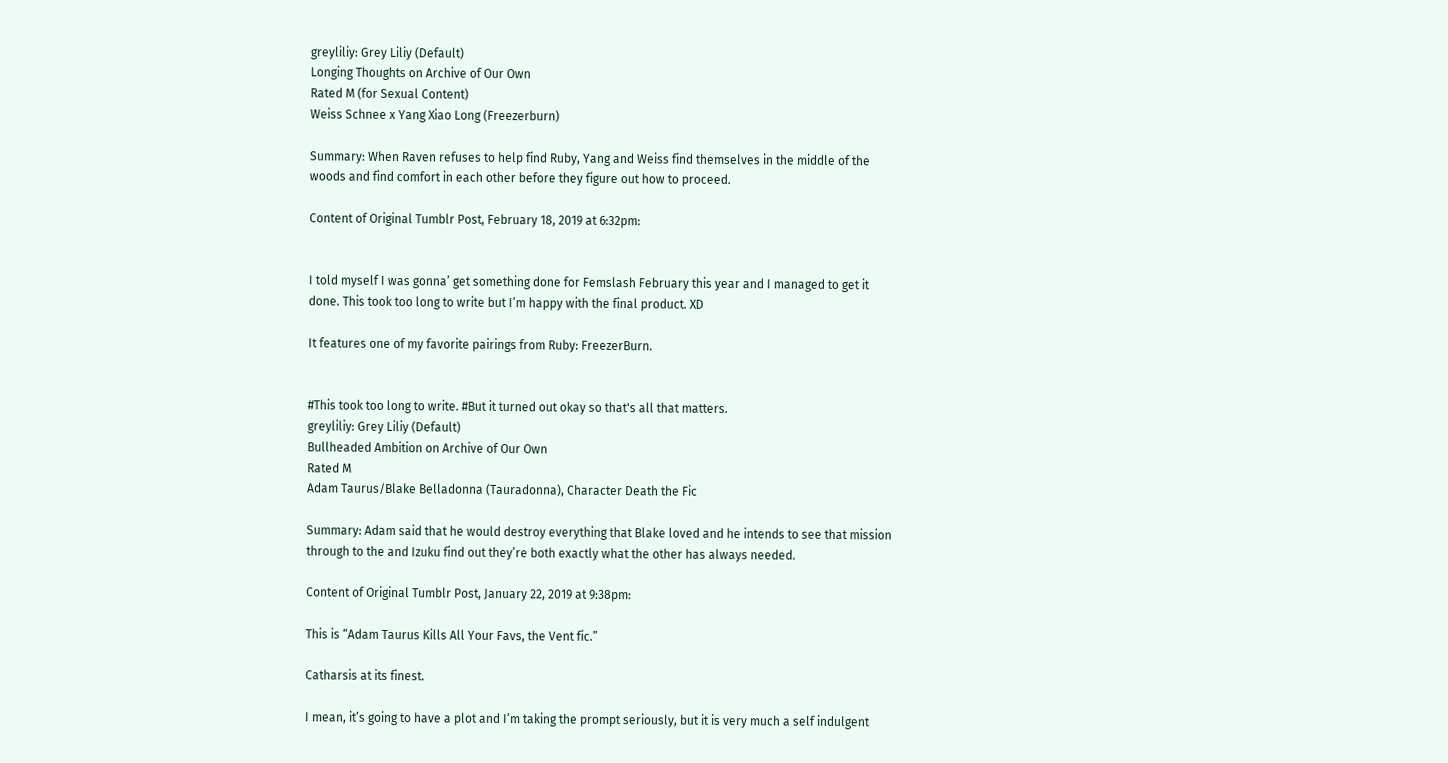greyliliy: Grey Liliy (Default)
Longing Thoughts on Archive of Our Own
Rated M (for Sexual Content)
Weiss Schnee x Yang Xiao Long (Freezerburn)

Summary: When Raven refuses to help find Ruby, Yang and Weiss find themselves in the middle of the woods and find comfort in each other before they figure out how to proceed.

Content of Original Tumblr Post, February 18, 2019 at 6:32pm:


I told myself I was gonna’ get something done for Femslash February this year and I managed to get it done. This took too long to write but I’m happy with the final product. XD

It features one of my favorite pairings from Ruby: FreezerBurn.


#This took too long to write. #But it turned out okay so that's all that matters.
greyliliy: Grey Liliy (Default)
Bullheaded Ambition on Archive of Our Own
Rated M
Adam Taurus/Blake Belladonna (Tauradonna), Character Death the Fic

Summary: Adam said that he would destroy everything that Blake loved and he intends to see that mission through to the and Izuku find out they’re both exactly what the other has always needed.

Content of Original Tumblr Post, January 22, 2019 at 9:38pm:

This is “Adam Taurus Kills All Your Favs, the Vent fic.”

Catharsis at its finest.

I mean, it’s going to have a plot and I’m taking the prompt seriously, but it is very much a self indulgent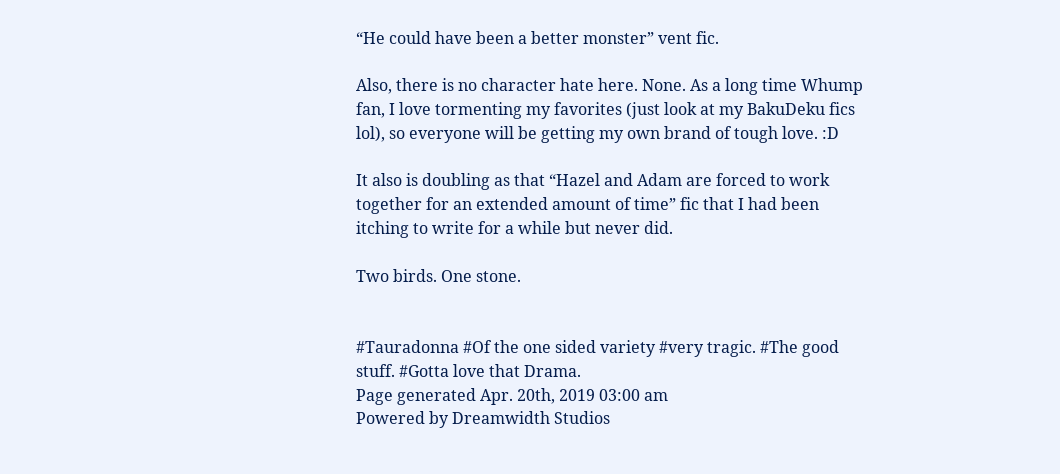“He could have been a better monster” vent fic.

Also, there is no character hate here. None. As a long time Whump fan, I love tormenting my favorites (just look at my BakuDeku fics lol), so everyone will be getting my own brand of tough love. :D

It also is doubling as that “Hazel and Adam are forced to work together for an extended amount of time” fic that I had been itching to write for a while but never did.

Two birds. One stone.


#Tauradonna #Of the one sided variety #very tragic. #The good stuff. #Gotta love that Drama.
Page generated Apr. 20th, 2019 03:00 am
Powered by Dreamwidth Studios